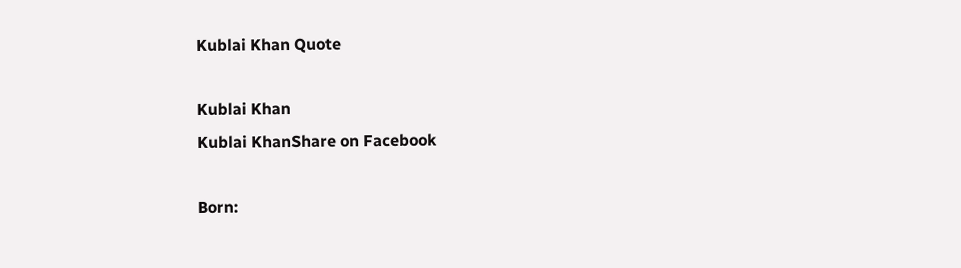Kublai Khan Quote

Kublai Khan
Kublai KhanShare on Facebook

Born: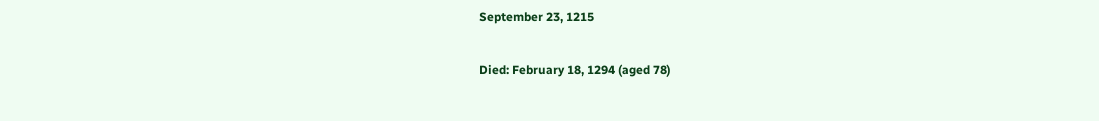September 23, 1215

Died: February 18, 1294 (aged 78)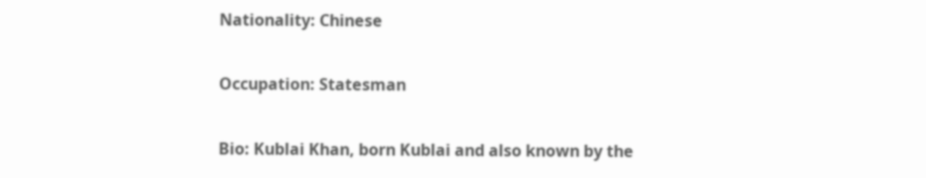Nationality: Chinese

Occupation: Statesman

Bio: Kublai Khan, born Kublai and also known by the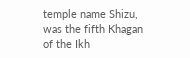temple name Shizu, was the fifth Khagan of the Ikh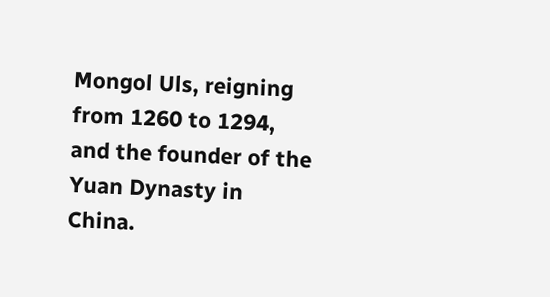Mongol Uls, reigning from 1260 to 1294, and the founder of the Yuan Dynasty in China.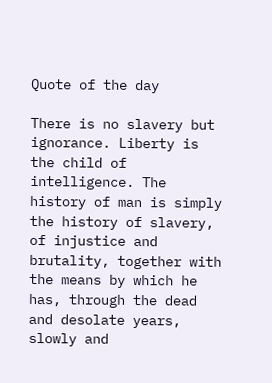Quote of the day

There is no slavery but ignorance. Liberty is the child of intelligence. The history of man is simply the history of slavery, of injustice and brutality, together with the means by which he has, through the dead and desolate years, slowly and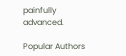painfully advanced.

Popular Authors